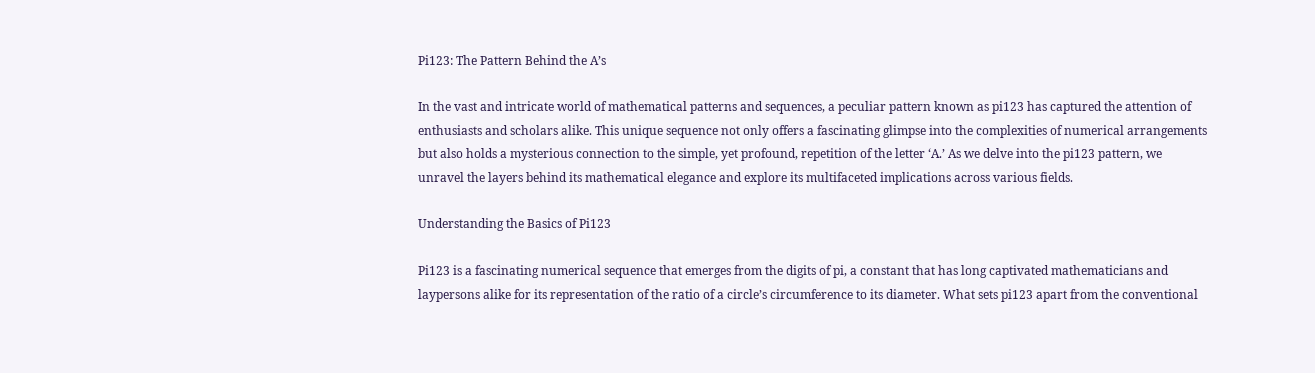Pi123: The Pattern Behind the A’s

In the vast and intricate world of mathematical patterns and sequences, a peculiar pattern known as pi123 has captured the attention of enthusiasts and scholars alike. This unique sequence not only offers a fascinating glimpse into the complexities of numerical arrangements but also holds a mysterious connection to the simple, yet profound, repetition of the letter ‘A.’ As we delve into the pi123 pattern, we unravel the layers behind its mathematical elegance and explore its multifaceted implications across various fields.

Understanding the Basics of Pi123

Pi123 is a fascinating numerical sequence that emerges from the digits of pi, a constant that has long captivated mathematicians and laypersons alike for its representation of the ratio of a circle’s circumference to its diameter. What sets pi123 apart from the conventional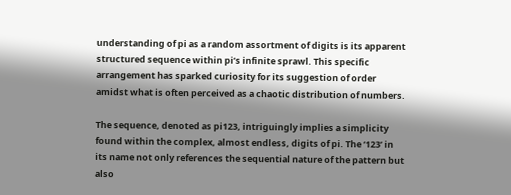understanding of pi as a random assortment of digits is its apparent structured sequence within pi’s infinite sprawl. This specific arrangement has sparked curiosity for its suggestion of order amidst what is often perceived as a chaotic distribution of numbers.

The sequence, denoted as pi123, intriguingly implies a simplicity found within the complex, almost endless, digits of pi. The ‘123’ in its name not only references the sequential nature of the pattern but also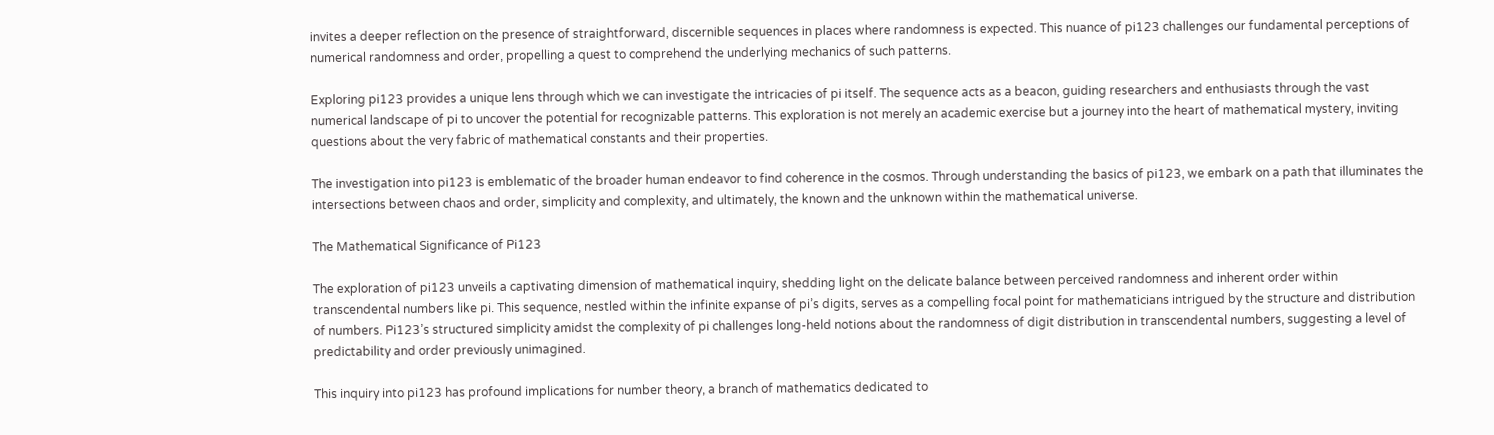invites a deeper reflection on the presence of straightforward, discernible sequences in places where randomness is expected. This nuance of pi123 challenges our fundamental perceptions of numerical randomness and order, propelling a quest to comprehend the underlying mechanics of such patterns.

Exploring pi123 provides a unique lens through which we can investigate the intricacies of pi itself. The sequence acts as a beacon, guiding researchers and enthusiasts through the vast numerical landscape of pi to uncover the potential for recognizable patterns. This exploration is not merely an academic exercise but a journey into the heart of mathematical mystery, inviting questions about the very fabric of mathematical constants and their properties.

The investigation into pi123 is emblematic of the broader human endeavor to find coherence in the cosmos. Through understanding the basics of pi123, we embark on a path that illuminates the intersections between chaos and order, simplicity and complexity, and ultimately, the known and the unknown within the mathematical universe.

The Mathematical Significance of Pi123

The exploration of pi123 unveils a captivating dimension of mathematical inquiry, shedding light on the delicate balance between perceived randomness and inherent order within transcendental numbers like pi. This sequence, nestled within the infinite expanse of pi’s digits, serves as a compelling focal point for mathematicians intrigued by the structure and distribution of numbers. Pi123’s structured simplicity amidst the complexity of pi challenges long-held notions about the randomness of digit distribution in transcendental numbers, suggesting a level of predictability and order previously unimagined.

This inquiry into pi123 has profound implications for number theory, a branch of mathematics dedicated to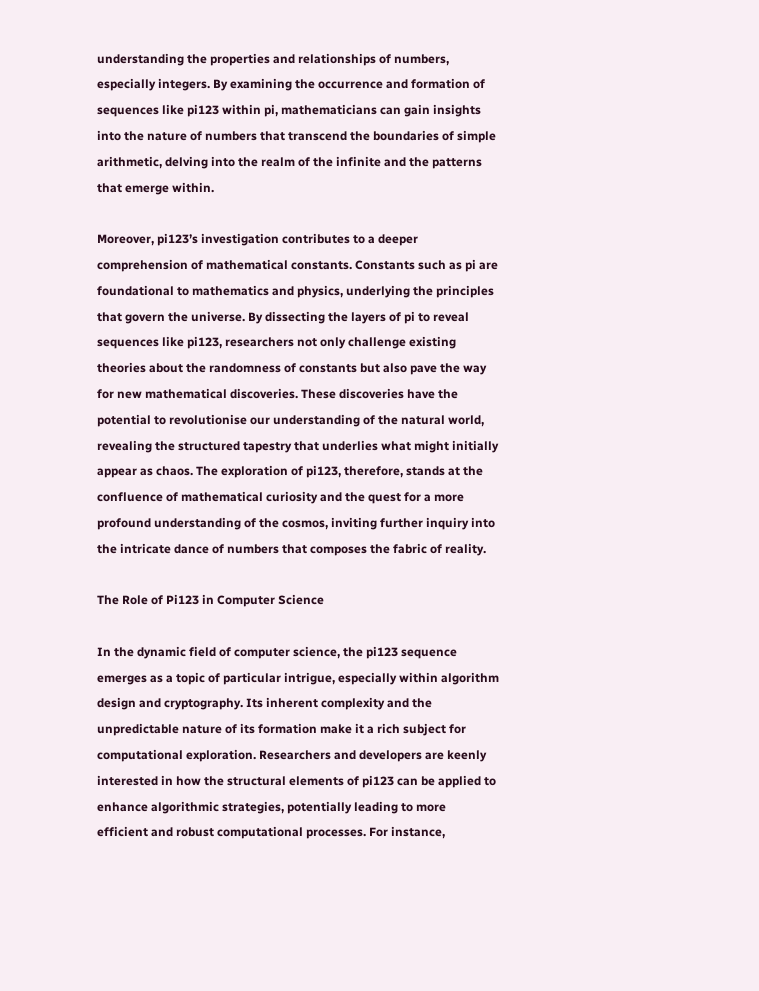understanding the properties and relationships of numbers, especially integers. By examining the occurrence and formation of sequences like pi123 within pi, mathematicians can gain insights into the nature of numbers that transcend the boundaries of simple arithmetic, delving into the realm of the infinite and the patterns that emerge within.

Moreover, pi123’s investigation contributes to a deeper comprehension of mathematical constants. Constants such as pi are foundational to mathematics and physics, underlying the principles that govern the universe. By dissecting the layers of pi to reveal sequences like pi123, researchers not only challenge existing theories about the randomness of constants but also pave the way for new mathematical discoveries. These discoveries have the potential to revolutionise our understanding of the natural world, revealing the structured tapestry that underlies what might initially appear as chaos. The exploration of pi123, therefore, stands at the confluence of mathematical curiosity and the quest for a more profound understanding of the cosmos, inviting further inquiry into the intricate dance of numbers that composes the fabric of reality.

The Role of Pi123 in Computer Science

In the dynamic field of computer science, the pi123 sequence emerges as a topic of particular intrigue, especially within algorithm design and cryptography. Its inherent complexity and the unpredictable nature of its formation make it a rich subject for computational exploration. Researchers and developers are keenly interested in how the structural elements of pi123 can be applied to enhance algorithmic strategies, potentially leading to more efficient and robust computational processes. For instance,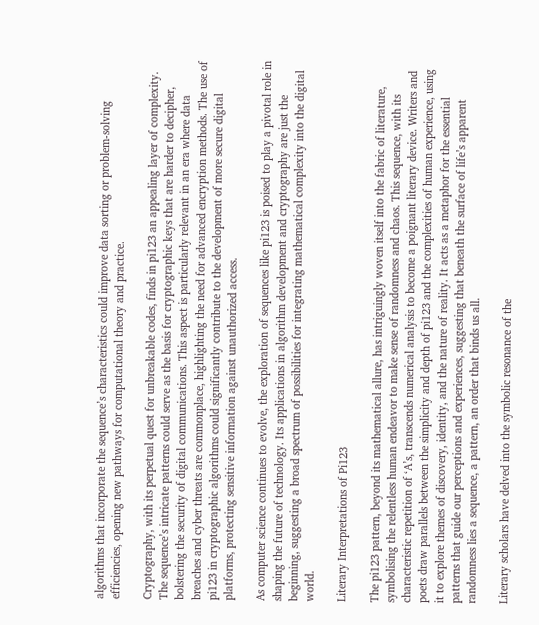algorithms that incorporate the sequence’s characteristics could improve data sorting or problem-solving efficiencies, opening new pathways for computational theory and practice.

Cryptography, with its perpetual quest for unbreakable codes, finds in pi123 an appealing layer of complexity. The sequence’s intricate patterns could serve as the basis for cryptographic keys that are harder to decipher, bolstering the security of digital communications. This aspect is particularly relevant in an era where data breaches and cyber threats are commonplace, highlighting the need for advanced encryption methods. The use of pi123 in cryptographic algorithms could significantly contribute to the development of more secure digital platforms, protecting sensitive information against unauthorized access.

As computer science continues to evolve, the exploration of sequences like pi123 is poised to play a pivotal role in shaping the future of technology. Its applications in algorithm development and cryptography are just the beginning, suggesting a broad spectrum of possibilities for integrating mathematical complexity into the digital world.

Literary Interpretations of Pi123

The pi123 pattern, beyond its mathematical allure, has intriguingly woven itself into the fabric of literature, symbolising the relentless human endeavor to make sense of randomness and chaos. This sequence, with its characteristic repetition of ‘A’s, transcends numerical analysis to become a poignant literary device. Writers and poets draw parallels between the simplicity and depth of pi123 and the complexities of human experience, using it to explore themes of discovery, identity, and the nature of reality. It acts as a metaphor for the essential patterns that guide our perceptions and experiences, suggesting that beneath the surface of life’s apparent randomness lies a sequence, a pattern, an order that binds us all.

Literary scholars have delved into the symbolic resonance of the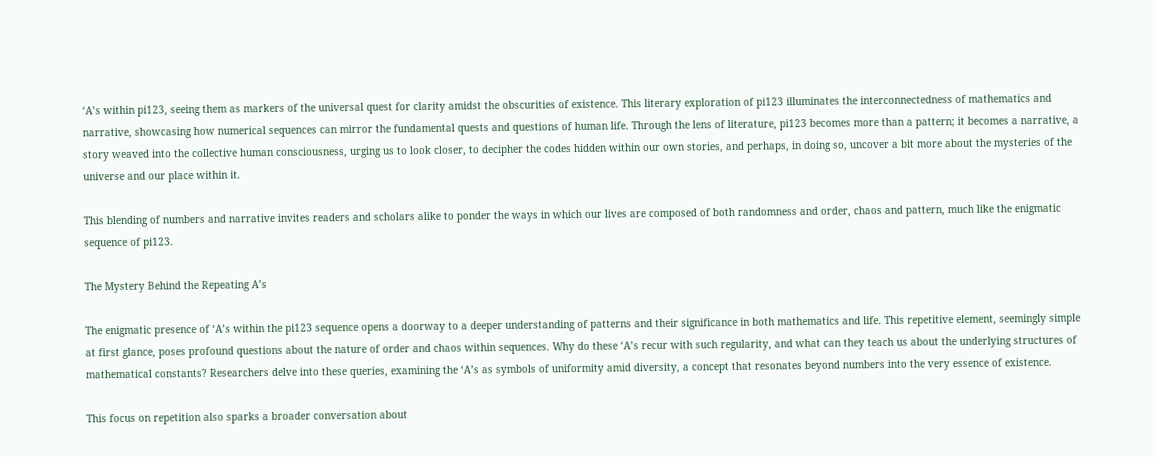‘A’s within pi123, seeing them as markers of the universal quest for clarity amidst the obscurities of existence. This literary exploration of pi123 illuminates the interconnectedness of mathematics and narrative, showcasing how numerical sequences can mirror the fundamental quests and questions of human life. Through the lens of literature, pi123 becomes more than a pattern; it becomes a narrative, a story weaved into the collective human consciousness, urging us to look closer, to decipher the codes hidden within our own stories, and perhaps, in doing so, uncover a bit more about the mysteries of the universe and our place within it.

This blending of numbers and narrative invites readers and scholars alike to ponder the ways in which our lives are composed of both randomness and order, chaos and pattern, much like the enigmatic sequence of pi123.

The Mystery Behind the Repeating A’s

The enigmatic presence of ‘A’s within the pi123 sequence opens a doorway to a deeper understanding of patterns and their significance in both mathematics and life. This repetitive element, seemingly simple at first glance, poses profound questions about the nature of order and chaos within sequences. Why do these ‘A’s recur with such regularity, and what can they teach us about the underlying structures of mathematical constants? Researchers delve into these queries, examining the ‘A’s as symbols of uniformity amid diversity, a concept that resonates beyond numbers into the very essence of existence.

This focus on repetition also sparks a broader conversation about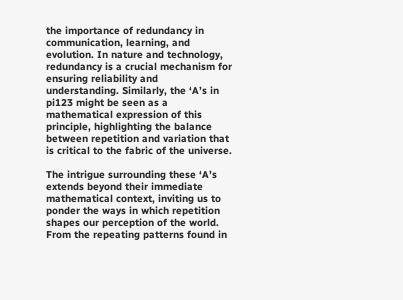the importance of redundancy in communication, learning, and evolution. In nature and technology, redundancy is a crucial mechanism for ensuring reliability and understanding. Similarly, the ‘A’s in pi123 might be seen as a mathematical expression of this principle, highlighting the balance between repetition and variation that is critical to the fabric of the universe.

The intrigue surrounding these ‘A’s extends beyond their immediate mathematical context, inviting us to ponder the ways in which repetition shapes our perception of the world. From the repeating patterns found in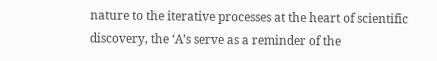nature to the iterative processes at the heart of scientific discovery, the ‘A’s serve as a reminder of the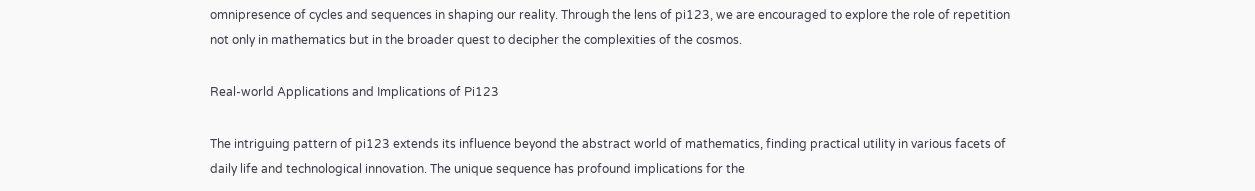omnipresence of cycles and sequences in shaping our reality. Through the lens of pi123, we are encouraged to explore the role of repetition not only in mathematics but in the broader quest to decipher the complexities of the cosmos.

Real-world Applications and Implications of Pi123

The intriguing pattern of pi123 extends its influence beyond the abstract world of mathematics, finding practical utility in various facets of daily life and technological innovation. The unique sequence has profound implications for the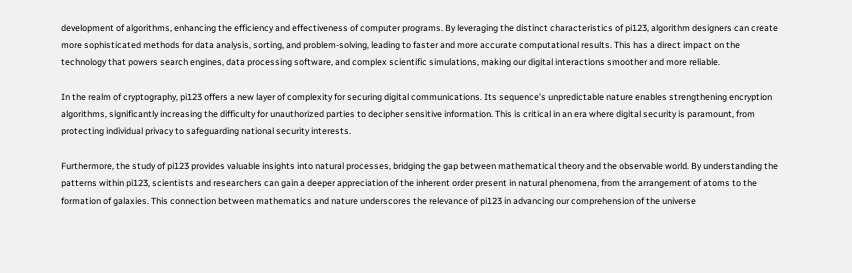development of algorithms, enhancing the efficiency and effectiveness of computer programs. By leveraging the distinct characteristics of pi123, algorithm designers can create more sophisticated methods for data analysis, sorting, and problem-solving, leading to faster and more accurate computational results. This has a direct impact on the technology that powers search engines, data processing software, and complex scientific simulations, making our digital interactions smoother and more reliable.

In the realm of cryptography, pi123 offers a new layer of complexity for securing digital communications. Its sequence’s unpredictable nature enables strengthening encryption algorithms, significantly increasing the difficulty for unauthorized parties to decipher sensitive information. This is critical in an era where digital security is paramount, from protecting individual privacy to safeguarding national security interests.

Furthermore, the study of pi123 provides valuable insights into natural processes, bridging the gap between mathematical theory and the observable world. By understanding the patterns within pi123, scientists and researchers can gain a deeper appreciation of the inherent order present in natural phenomena, from the arrangement of atoms to the formation of galaxies. This connection between mathematics and nature underscores the relevance of pi123 in advancing our comprehension of the universe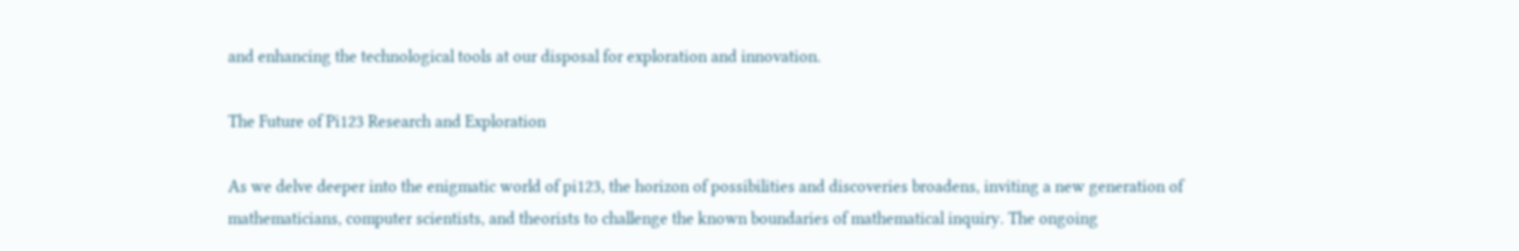and enhancing the technological tools at our disposal for exploration and innovation.

The Future of Pi123 Research and Exploration

As we delve deeper into the enigmatic world of pi123, the horizon of possibilities and discoveries broadens, inviting a new generation of mathematicians, computer scientists, and theorists to challenge the known boundaries of mathematical inquiry. The ongoing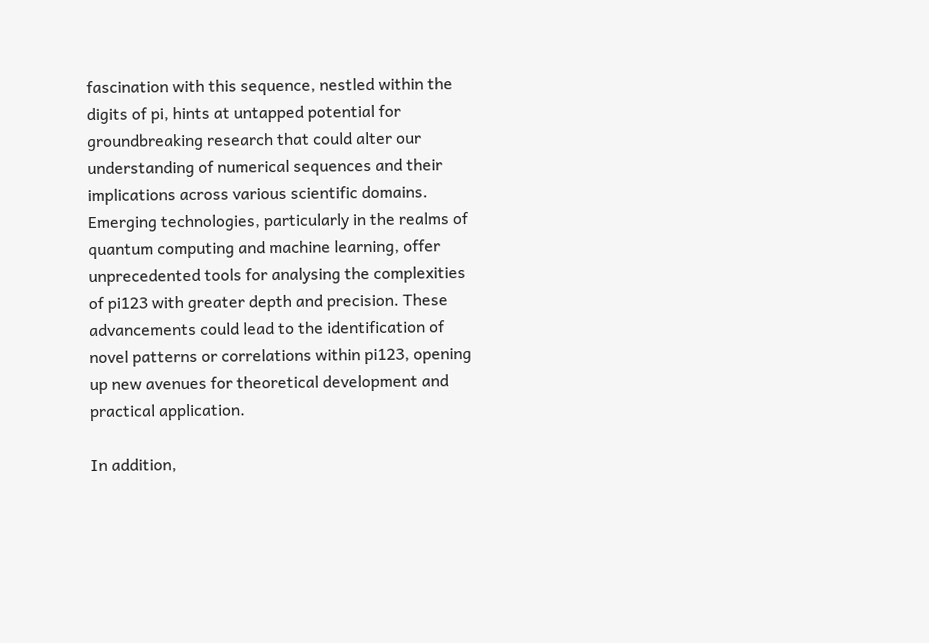fascination with this sequence, nestled within the digits of pi, hints at untapped potential for groundbreaking research that could alter our understanding of numerical sequences and their implications across various scientific domains. Emerging technologies, particularly in the realms of quantum computing and machine learning, offer unprecedented tools for analysing the complexities of pi123 with greater depth and precision. These advancements could lead to the identification of novel patterns or correlations within pi123, opening up new avenues for theoretical development and practical application.

In addition,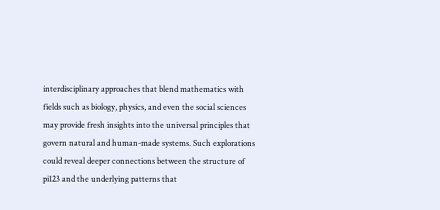interdisciplinary approaches that blend mathematics with fields such as biology, physics, and even the social sciences may provide fresh insights into the universal principles that govern natural and human-made systems. Such explorations could reveal deeper connections between the structure of pi123 and the underlying patterns that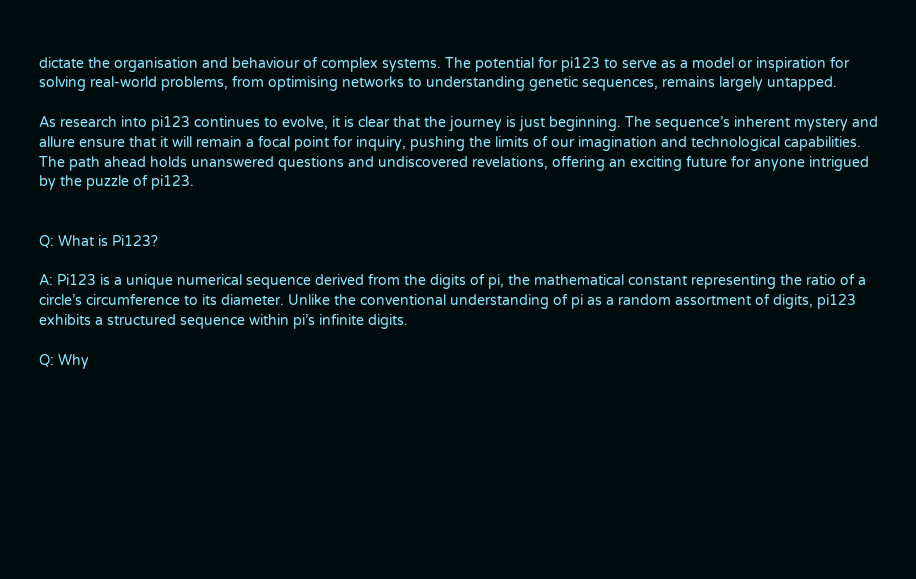dictate the organisation and behaviour of complex systems. The potential for pi123 to serve as a model or inspiration for solving real-world problems, from optimising networks to understanding genetic sequences, remains largely untapped.

As research into pi123 continues to evolve, it is clear that the journey is just beginning. The sequence’s inherent mystery and allure ensure that it will remain a focal point for inquiry, pushing the limits of our imagination and technological capabilities. The path ahead holds unanswered questions and undiscovered revelations, offering an exciting future for anyone intrigued by the puzzle of pi123.


Q: What is Pi123?

A: Pi123 is a unique numerical sequence derived from the digits of pi, the mathematical constant representing the ratio of a circle’s circumference to its diameter. Unlike the conventional understanding of pi as a random assortment of digits, pi123 exhibits a structured sequence within pi’s infinite digits.

Q: Why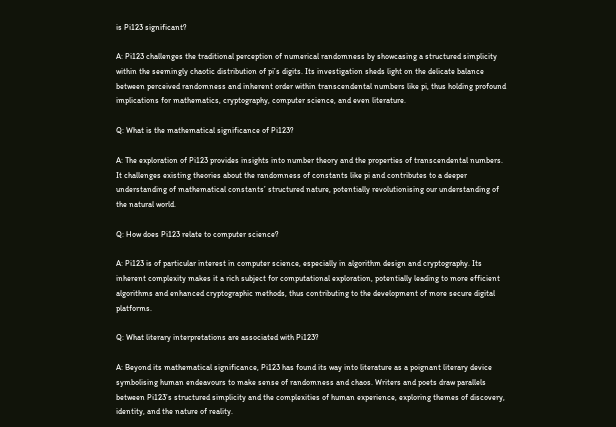is Pi123 significant?

A: Pi123 challenges the traditional perception of numerical randomness by showcasing a structured simplicity within the seemingly chaotic distribution of pi’s digits. Its investigation sheds light on the delicate balance between perceived randomness and inherent order within transcendental numbers like pi, thus holding profound implications for mathematics, cryptography, computer science, and even literature.

Q: What is the mathematical significance of Pi123?

A: The exploration of Pi123 provides insights into number theory and the properties of transcendental numbers. It challenges existing theories about the randomness of constants like pi and contributes to a deeper understanding of mathematical constants’ structured nature, potentially revolutionising our understanding of the natural world.

Q: How does Pi123 relate to computer science?

A: Pi123 is of particular interest in computer science, especially in algorithm design and cryptography. Its inherent complexity makes it a rich subject for computational exploration, potentially leading to more efficient algorithms and enhanced cryptographic methods, thus contributing to the development of more secure digital platforms.

Q: What literary interpretations are associated with Pi123?

A: Beyond its mathematical significance, Pi123 has found its way into literature as a poignant literary device symbolising human endeavours to make sense of randomness and chaos. Writers and poets draw parallels between Pi123’s structured simplicity and the complexities of human experience, exploring themes of discovery, identity, and the nature of reality.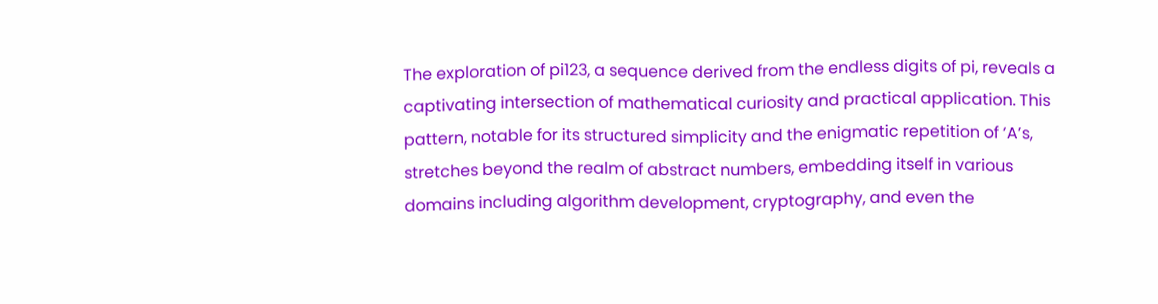The exploration of pi123, a sequence derived from the endless digits of pi, reveals a captivating intersection of mathematical curiosity and practical application. This pattern, notable for its structured simplicity and the enigmatic repetition of ‘A’s, stretches beyond the realm of abstract numbers, embedding itself in various domains including algorithm development, cryptography, and even the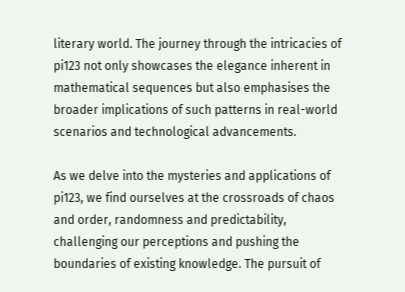literary world. The journey through the intricacies of pi123 not only showcases the elegance inherent in mathematical sequences but also emphasises the broader implications of such patterns in real-world scenarios and technological advancements.

As we delve into the mysteries and applications of pi123, we find ourselves at the crossroads of chaos and order, randomness and predictability, challenging our perceptions and pushing the boundaries of existing knowledge. The pursuit of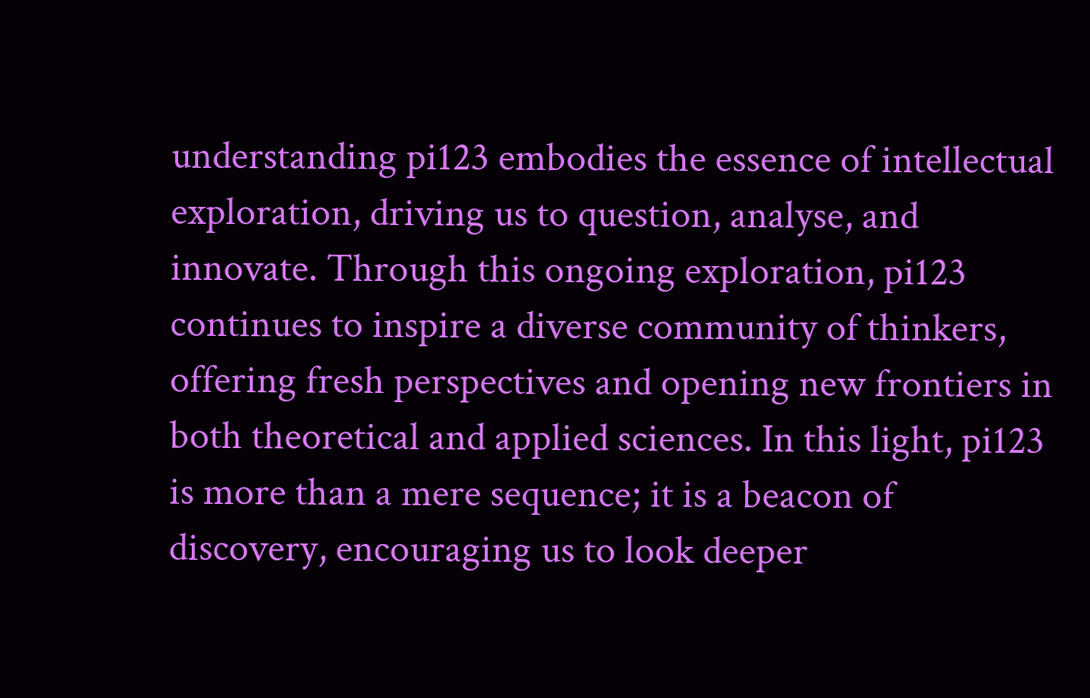understanding pi123 embodies the essence of intellectual exploration, driving us to question, analyse, and innovate. Through this ongoing exploration, pi123 continues to inspire a diverse community of thinkers, offering fresh perspectives and opening new frontiers in both theoretical and applied sciences. In this light, pi123 is more than a mere sequence; it is a beacon of discovery, encouraging us to look deeper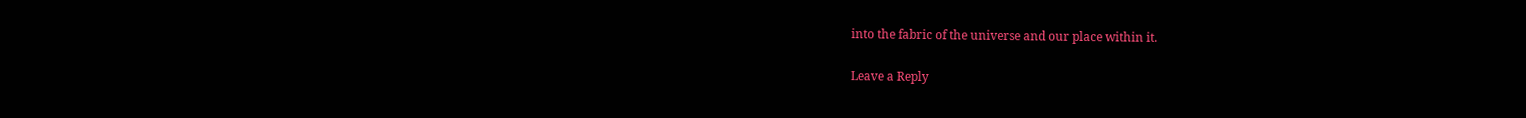into the fabric of the universe and our place within it.

Leave a Reply